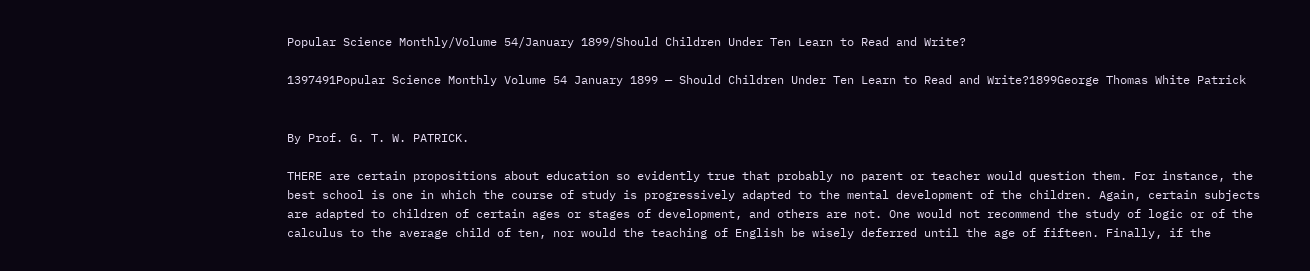Popular Science Monthly/Volume 54/January 1899/Should Children Under Ten Learn to Read and Write?

1397491Popular Science Monthly Volume 54 January 1899 — Should Children Under Ten Learn to Read and Write?1899George Thomas White Patrick


By Prof. G. T. W. PATRICK.

THERE are certain propositions about education so evidently true that probably no parent or teacher would question them. For instance, the best school is one in which the course of study is progressively adapted to the mental development of the children. Again, certain subjects are adapted to children of certain ages or stages of development, and others are not. One would not recommend the study of logic or of the calculus to the average child of ten, nor would the teaching of English be wisely deferred until the age of fifteen. Finally, if the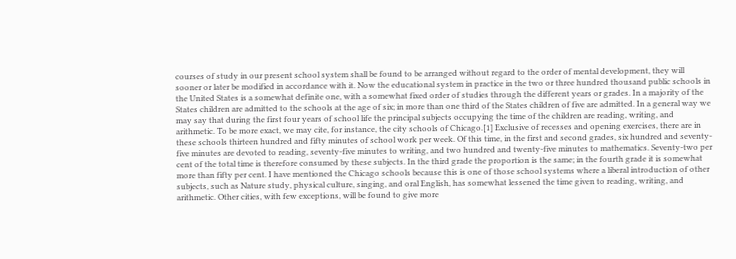courses of study in our present school system shall be found to be arranged without regard to the order of mental development, they will sooner or later be modified in accordance with it. Now the educational system in practice in the two or three hundred thousand public schools in the United States is a somewhat definite one, with a somewhat fixed order of studies through the different years or grades. In a majority of the States children are admitted to the schools at the age of six; in more than one third of the States children of five are admitted. In a general way we may say that during the first four years of school life the principal subjects occupying the time of the children are reading, writing, and arithmetic. To be more exact, we may cite, for instance, the city schools of Chicago.[1] Exclusive of recesses and opening exercises, there are in these schools thirteen hundred and fifty minutes of school work per week. Of this time, in the first and second grades, six hundred and seventy-five minutes are devoted to reading, seventy-five minutes to writing, and two hundred and twenty-five minutes to mathematics. Seventy-two per cent of the total time is therefore consumed by these subjects. In the third grade the proportion is the same; in the fourth grade it is somewhat more than fifty per cent. I have mentioned the Chicago schools because this is one of those school systems where a liberal introduction of other subjects, such as Nature study, physical culture, singing, and oral English, has somewhat lessened the time given to reading, writing, and arithmetic. Other cities, with few exceptions, will be found to give more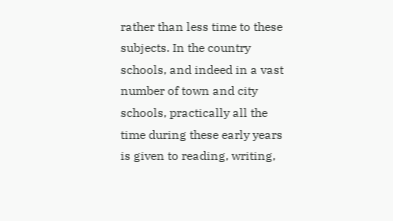rather than less time to these subjects. In the country schools, and indeed in a vast number of town and city schools, practically all the time during these early years is given to reading, writing,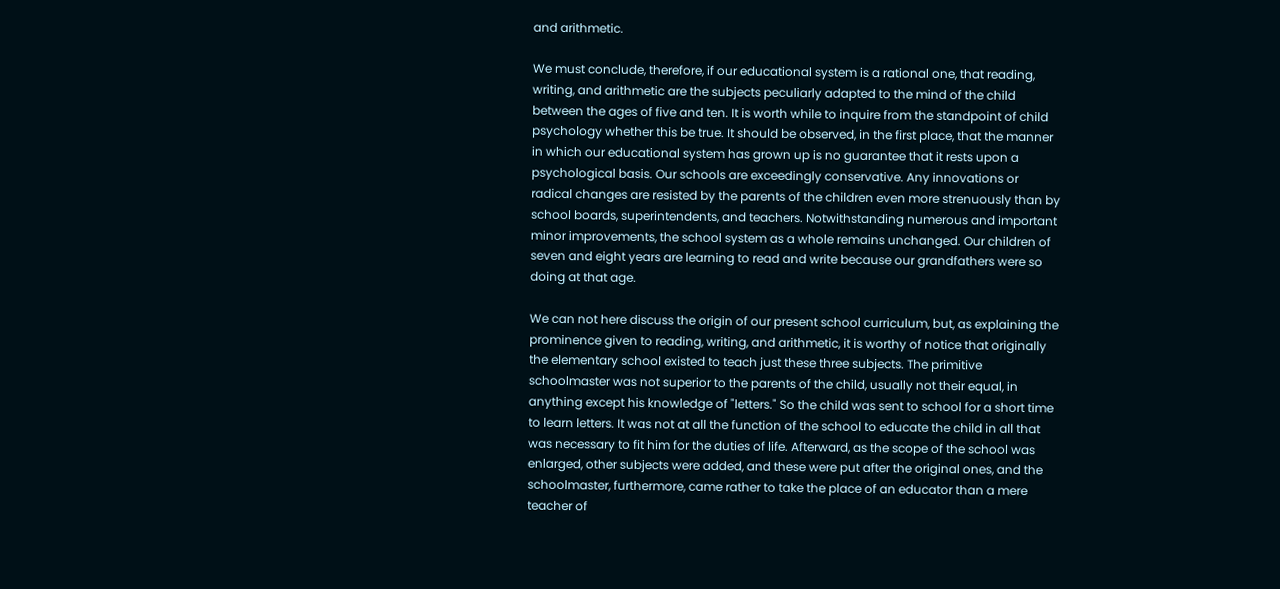and arithmetic.

We must conclude, therefore, if our educational system is a rational one, that reading, writing, and arithmetic are the subjects peculiarly adapted to the mind of the child between the ages of five and ten. It is worth while to inquire from the standpoint of child psychology whether this be true. It should be observed, in the first place, that the manner in which our educational system has grown up is no guarantee that it rests upon a psychological basis. Our schools are exceedingly conservative. Any innovations or radical changes are resisted by the parents of the children even more strenuously than by school boards, superintendents, and teachers. Notwithstanding numerous and important minor improvements, the school system as a whole remains unchanged. Our children of seven and eight years are learning to read and write because our grandfathers were so doing at that age.

We can not here discuss the origin of our present school curriculum, but, as explaining the prominence given to reading, writing, and arithmetic, it is worthy of notice that originally the elementary school existed to teach just these three subjects. The primitive schoolmaster was not superior to the parents of the child, usually not their equal, in anything except his knowledge of "letters." So the child was sent to school for a short time to learn letters. It was not at all the function of the school to educate the child in all that was necessary to fit him for the duties of life. Afterward, as the scope of the school was enlarged, other subjects were added, and these were put after the original ones, and the schoolmaster, furthermore, came rather to take the place of an educator than a mere teacher of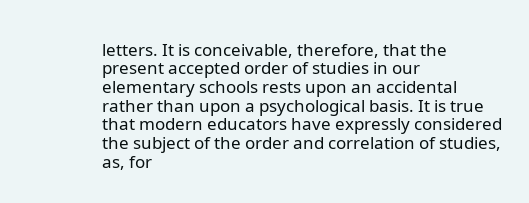letters. It is conceivable, therefore, that the present accepted order of studies in our elementary schools rests upon an accidental rather than upon a psychological basis. It is true that modern educators have expressly considered the subject of the order and correlation of studies, as, for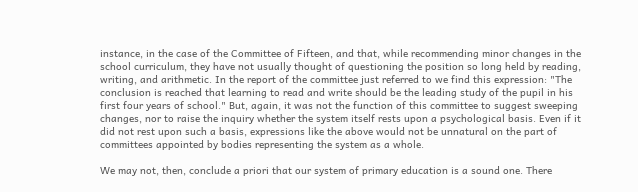instance, in the case of the Committee of Fifteen, and that, while recommending minor changes in the school curriculum, they have not usually thought of questioning the position so long held by reading, writing, and arithmetic. In the report of the committee just referred to we find this expression: "The conclusion is reached that learning to read and write should be the leading study of the pupil in his first four years of school." But, again, it was not the function of this committee to suggest sweeping changes, nor to raise the inquiry whether the system itself rests upon a psychological basis. Even if it did not rest upon such a basis, expressions like the above would not be unnatural on the part of committees appointed by bodies representing the system as a whole.

We may not, then, conclude a priori that our system of primary education is a sound one. There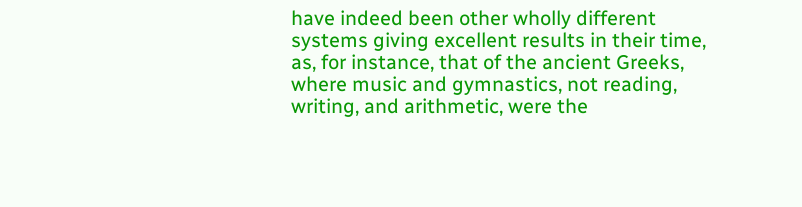have indeed been other wholly different systems giving excellent results in their time, as, for instance, that of the ancient Greeks, where music and gymnastics, not reading, writing, and arithmetic, were the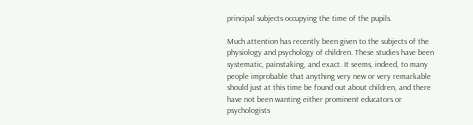principal subjects occupying the time of the pupils.

Much attention has recently been given to the subjects of the physiology and psychology of children. These studies have been systematic, painstaking, and exact. It seems, indeed, to many people improbable that anything very new or very remarkable should just at this time be found out about children, and there have not been wanting either prominent educators or psychologists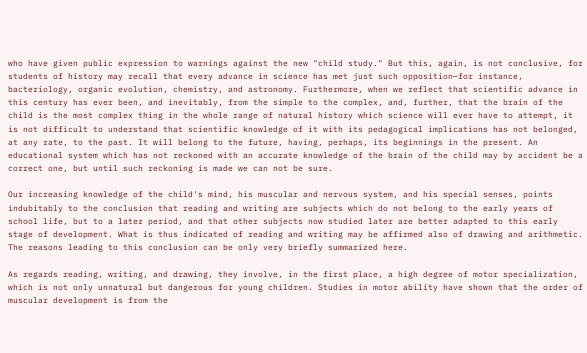who have given public expression to warnings against the new "child study." But this, again, is not conclusive, for students of history may recall that every advance in science has met just such opposition—for instance, bacteriology, organic evolution, chemistry, and astronomy. Furthermore, when we reflect that scientific advance in this century has ever been, and inevitably, from the simple to the complex, and, further, that the brain of the child is the most complex thing in the whole range of natural history which science will ever have to attempt, it is not difficult to understand that scientific knowledge of it with its pedagogical implications has not belonged, at any rate, to the past. It will belong to the future, having, perhaps, its beginnings in the present. An educational system which has not reckoned with an accurate knowledge of the brain of the child may by accident be a correct one, but until such reckoning is made we can not be sure.

Our increasing knowledge of the child's mind, his muscular and nervous system, and his special senses, points indubitably to the conclusion that reading and writing are subjects which do not belong to the early years of school life, but to a later period, and that other subjects now studied later are better adapted to this early stage of development. What is thus indicated of reading and writing may be affirmed also of drawing and arithmetic. The reasons leading to this conclusion can be only very briefly summarized here.

As regards reading, writing, and drawing, they involve, in the first place, a high degree of motor specialization, which is not only unnatural but dangerous for young children. Studies in motor ability have shown that the order of muscular development is from the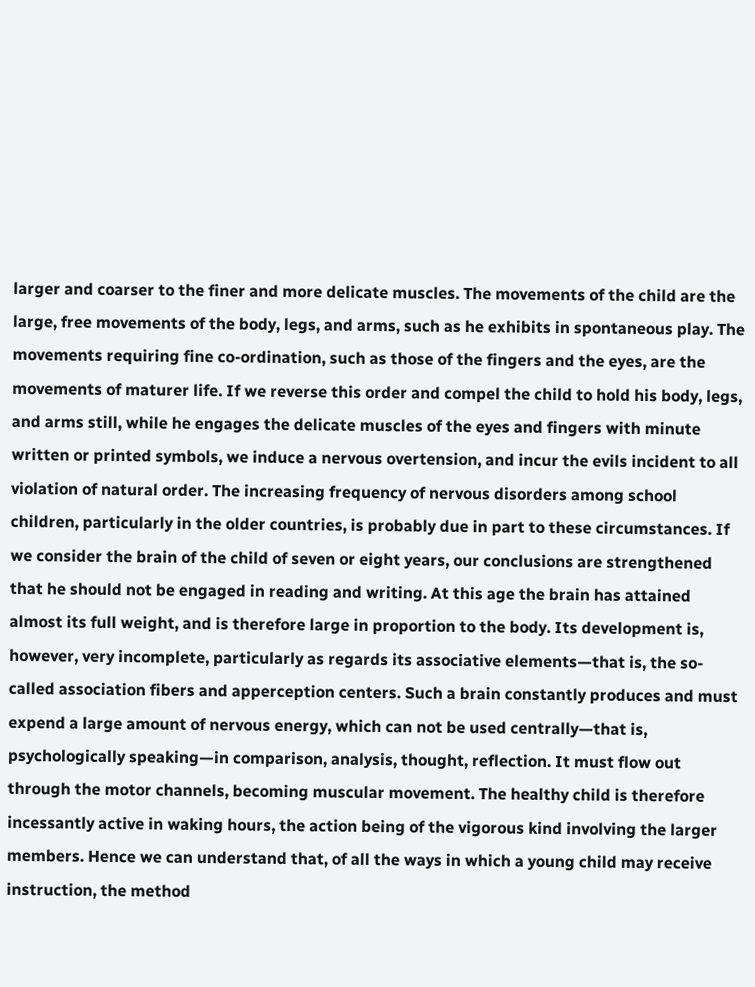larger and coarser to the finer and more delicate muscles. The movements of the child are the large, free movements of the body, legs, and arms, such as he exhibits in spontaneous play. The movements requiring fine co-ordination, such as those of the fingers and the eyes, are the movements of maturer life. If we reverse this order and compel the child to hold his body, legs, and arms still, while he engages the delicate muscles of the eyes and fingers with minute written or printed symbols, we induce a nervous overtension, and incur the evils incident to all violation of natural order. The increasing frequency of nervous disorders among school children, particularly in the older countries, is probably due in part to these circumstances. If we consider the brain of the child of seven or eight years, our conclusions are strengthened that he should not be engaged in reading and writing. At this age the brain has attained almost its full weight, and is therefore large in proportion to the body. Its development is, however, very incomplete, particularly as regards its associative elements—that is, the so-called association fibers and apperception centers. Such a brain constantly produces and must expend a large amount of nervous energy, which can not be used centrally—that is, psychologically speaking—in comparison, analysis, thought, reflection. It must flow out through the motor channels, becoming muscular movement. The healthy child is therefore incessantly active in waking hours, the action being of the vigorous kind involving the larger members. Hence we can understand that, of all the ways in which a young child may receive instruction, the method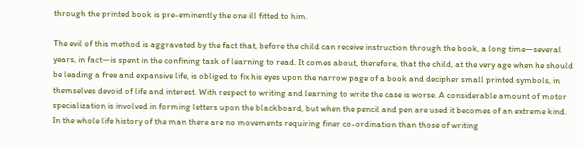through the printed book is pre-eminently the one ill fitted to him.

The evil of this method is aggravated by the fact that, before the child can receive instruction through the book, a long time—several years, in fact—is spent in the confining task of learning to read. It comes about, therefore, that the child, at the very age when he should be leading a free and expansive life, is obliged to fix his eyes upon the narrow page of a book and decipher small printed symbols, in themselves devoid of life and interest. With respect to writing and learning to write the case is worse. A considerable amount of motor specialization is involved in forming letters upon the blackboard, but when the pencil and pen are used it becomes of an extreme kind. In the whole life history of the man there are no movements requiring finer co-ordination than those of writing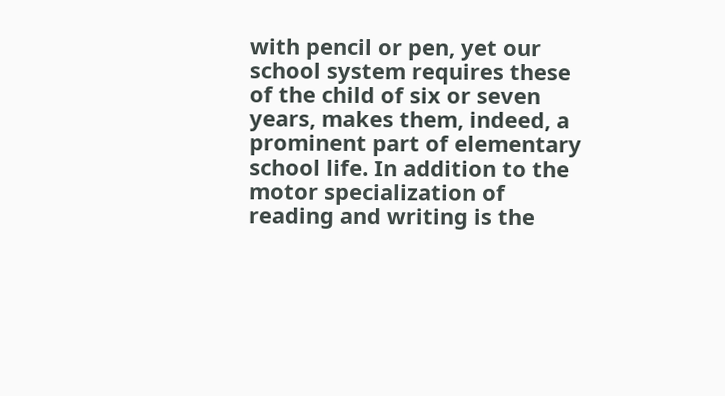with pencil or pen, yet our school system requires these of the child of six or seven years, makes them, indeed, a prominent part of elementary school life. In addition to the motor specialization of reading and writing is the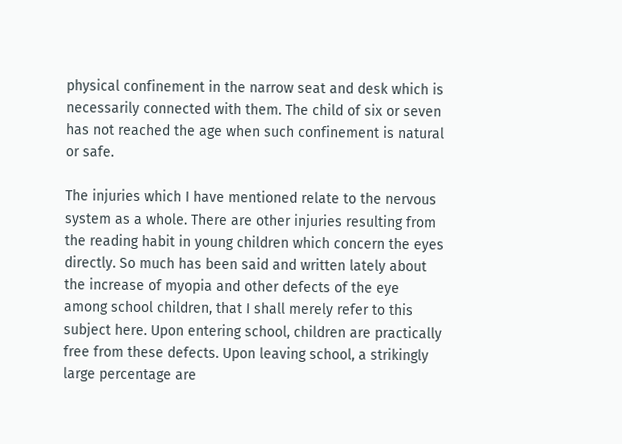physical confinement in the narrow seat and desk which is necessarily connected with them. The child of six or seven has not reached the age when such confinement is natural or safe.

The injuries which I have mentioned relate to the nervous system as a whole. There are other injuries resulting from the reading habit in young children which concern the eyes directly. So much has been said and written lately about the increase of myopia and other defects of the eye among school children, that I shall merely refer to this subject here. Upon entering school, children are practically free from these defects. Upon leaving school, a strikingly large percentage are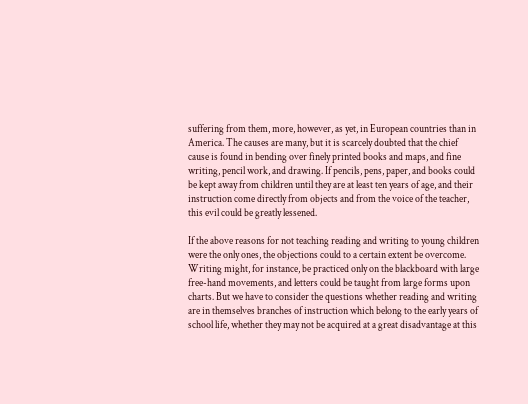suffering from them, more, however, as yet, in European countries than in America. The causes are many, but it is scarcely doubted that the chief cause is found in bending over finely printed books and maps, and fine writing, pencil work, and drawing. If pencils, pens, paper, and books could be kept away from children until they are at least ten years of age, and their instruction come directly from objects and from the voice of the teacher, this evil could be greatly lessened.

If the above reasons for not teaching reading and writing to young children were the only ones, the objections could to a certain extent be overcome. Writing might, for instance, be practiced only on the blackboard with large free-hand movements, and letters could be taught from large forms upon charts. But we have to consider the questions whether reading and writing are in themselves branches of instruction which belong to the early years of school life, whether they may not be acquired at a great disadvantage at this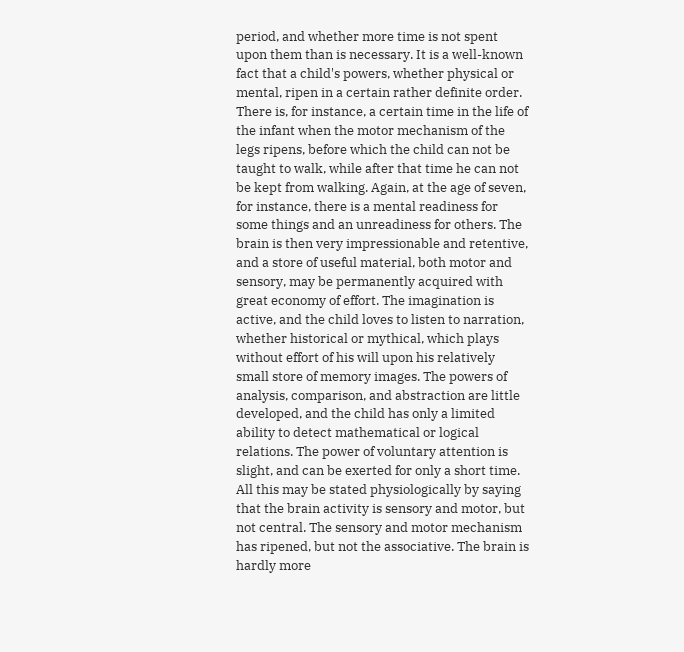period, and whether more time is not spent upon them than is necessary. It is a well-known fact that a child's powers, whether physical or mental, ripen in a certain rather definite order. There is, for instance, a certain time in the life of the infant when the motor mechanism of the legs ripens, before which the child can not be taught to walk, while after that time he can not be kept from walking. Again, at the age of seven, for instance, there is a mental readiness for some things and an unreadiness for others. The brain is then very impressionable and retentive, and a store of useful material, both motor and sensory, may be permanently acquired with great economy of effort. The imagination is active, and the child loves to listen to narration, whether historical or mythical, which plays without effort of his will upon his relatively small store of memory images. The powers of analysis, comparison, and abstraction are little developed, and the child has only a limited ability to detect mathematical or logical relations. The power of voluntary attention is slight, and can be exerted for only a short time. All this may be stated physiologically by saying that the brain activity is sensory and motor, but not central. The sensory and motor mechanism has ripened, but not the associative. The brain is hardly more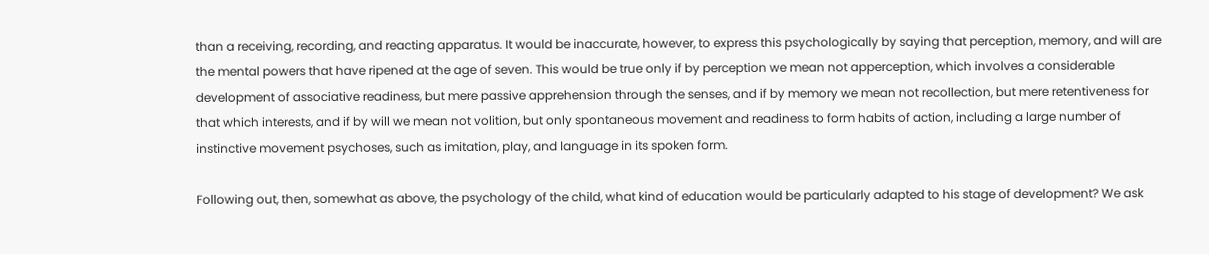than a receiving, recording, and reacting apparatus. It would be inaccurate, however, to express this psychologically by saying that perception, memory, and will are the mental powers that have ripened at the age of seven. This would be true only if by perception we mean not apperception, which involves a considerable development of associative readiness, but mere passive apprehension through the senses, and if by memory we mean not recollection, but mere retentiveness for that which interests, and if by will we mean not volition, but only spontaneous movement and readiness to form habits of action, including a large number of instinctive movement psychoses, such as imitation, play, and language in its spoken form.

Following out, then, somewhat as above, the psychology of the child, what kind of education would be particularly adapted to his stage of development? We ask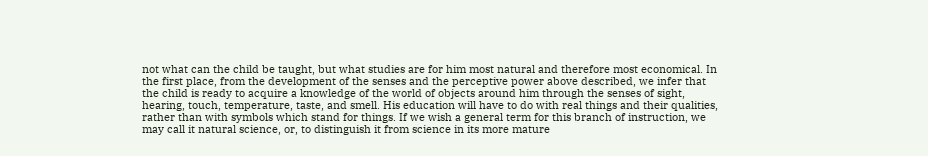not what can the child be taught, but what studies are for him most natural and therefore most economical. In the first place, from the development of the senses and the perceptive power above described, we infer that the child is ready to acquire a knowledge of the world of objects around him through the senses of sight, hearing, touch, temperature, taste, and smell. His education will have to do with real things and their qualities, rather than with symbols which stand for things. If we wish a general term for this branch of instruction, we may call it natural science, or, to distinguish it from science in its more mature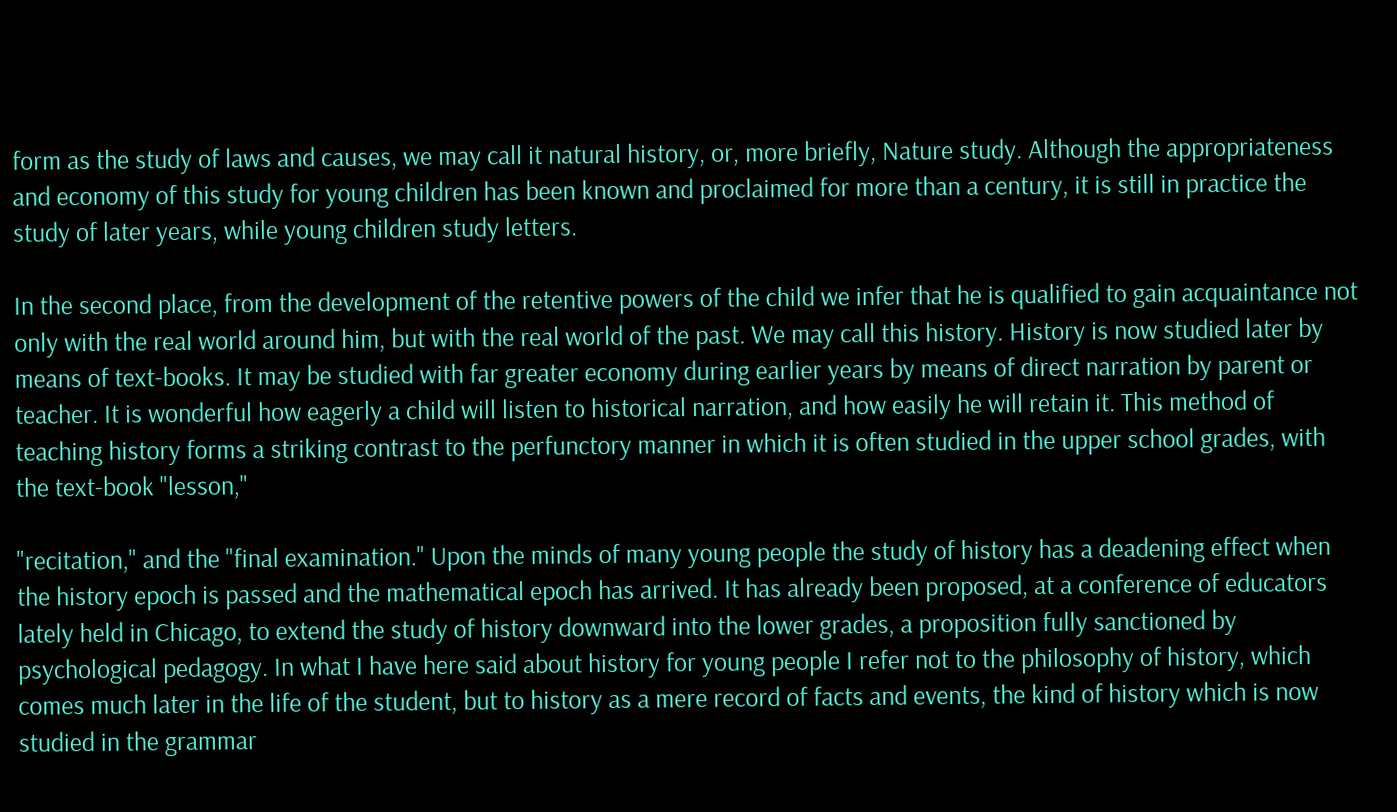form as the study of laws and causes, we may call it natural history, or, more briefly, Nature study. Although the appropriateness and economy of this study for young children has been known and proclaimed for more than a century, it is still in practice the study of later years, while young children study letters.

In the second place, from the development of the retentive powers of the child we infer that he is qualified to gain acquaintance not only with the real world around him, but with the real world of the past. We may call this history. History is now studied later by means of text-books. It may be studied with far greater economy during earlier years by means of direct narration by parent or teacher. It is wonderful how eagerly a child will listen to historical narration, and how easily he will retain it. This method of teaching history forms a striking contrast to the perfunctory manner in which it is often studied in the upper school grades, with the text-book "lesson,"

"recitation," and the "final examination." Upon the minds of many young people the study of history has a deadening effect when the history epoch is passed and the mathematical epoch has arrived. It has already been proposed, at a conference of educators lately held in Chicago, to extend the study of history downward into the lower grades, a proposition fully sanctioned by psychological pedagogy. In what I have here said about history for young people I refer not to the philosophy of history, which comes much later in the life of the student, but to history as a mere record of facts and events, the kind of history which is now studied in the grammar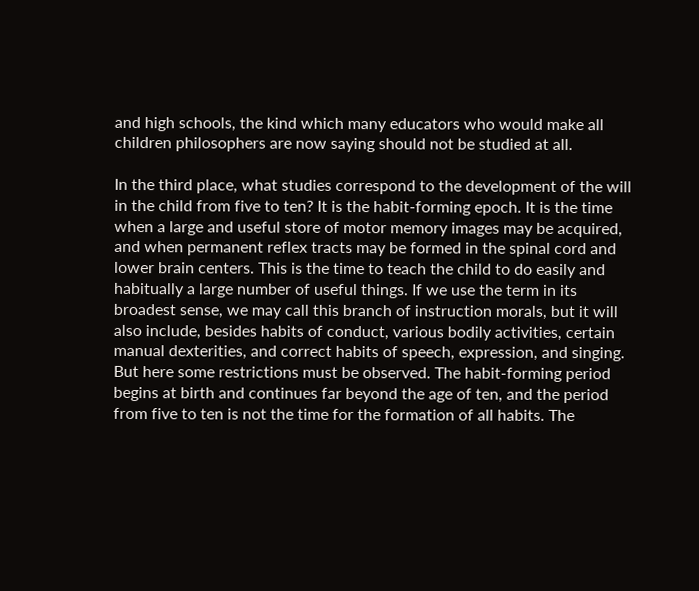and high schools, the kind which many educators who would make all children philosophers are now saying should not be studied at all.

In the third place, what studies correspond to the development of the will in the child from five to ten? It is the habit-forming epoch. It is the time when a large and useful store of motor memory images may be acquired, and when permanent reflex tracts may be formed in the spinal cord and lower brain centers. This is the time to teach the child to do easily and habitually a large number of useful things. If we use the term in its broadest sense, we may call this branch of instruction morals, but it will also include, besides habits of conduct, various bodily activities, certain manual dexterities, and correct habits of speech, expression, and singing. But here some restrictions must be observed. The habit-forming period begins at birth and continues far beyond the age of ten, and the period from five to ten is not the time for the formation of all habits. The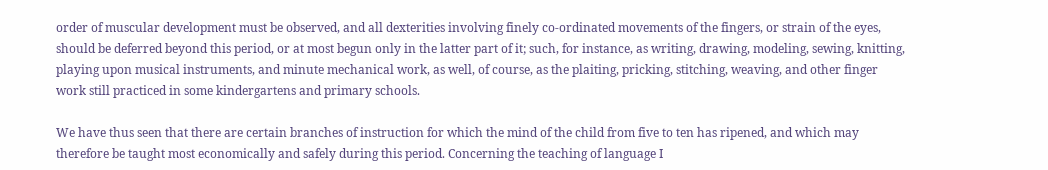order of muscular development must be observed, and all dexterities involving finely co-ordinated movements of the fingers, or strain of the eyes, should be deferred beyond this period, or at most begun only in the latter part of it; such, for instance, as writing, drawing, modeling, sewing, knitting, playing upon musical instruments, and minute mechanical work, as well, of course, as the plaiting, pricking, stitching, weaving, and other finger work still practiced in some kindergartens and primary schools.

We have thus seen that there are certain branches of instruction for which the mind of the child from five to ten has ripened, and which may therefore be taught most economically and safely during this period. Concerning the teaching of language I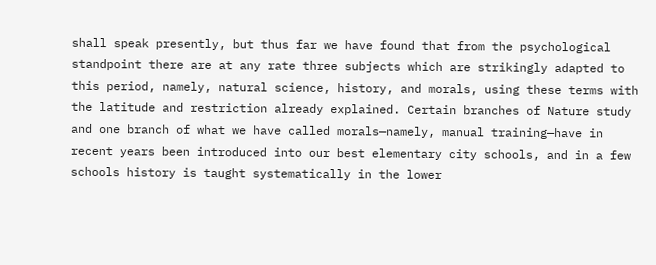shall speak presently, but thus far we have found that from the psychological standpoint there are at any rate three subjects which are strikingly adapted to this period, namely, natural science, history, and morals, using these terms with the latitude and restriction already explained. Certain branches of Nature study and one branch of what we have called morals—namely, manual training—have in recent years been introduced into our best elementary city schools, and in a few schools history is taught systematically in the lower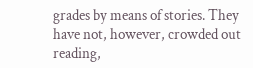grades by means of stories. They have not, however, crowded out reading,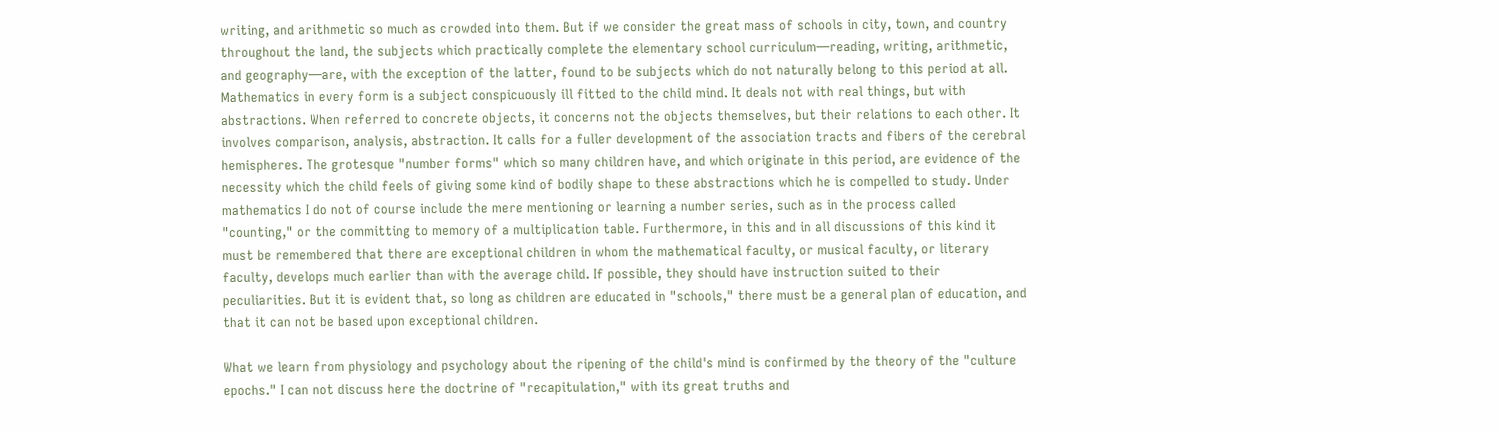writing, and arithmetic so much as crowded into them. But if we consider the great mass of schools in city, town, and country throughout the land, the subjects which practically complete the elementary school curriculum—reading, writing, arithmetic, and geography—are, with the exception of the latter, found to be subjects which do not naturally belong to this period at all. Mathematics in every form is a subject conspicuously ill fitted to the child mind. It deals not with real things, but with abstractions. When referred to concrete objects, it concerns not the objects themselves, but their relations to each other. It involves comparison, analysis, abstraction. It calls for a fuller development of the association tracts and fibers of the cerebral hemispheres. The grotesque "number forms" which so many children have, and which originate in this period, are evidence of the necessity which the child feels of giving some kind of bodily shape to these abstractions which he is compelled to study. Under mathematics I do not of course include the mere mentioning or learning a number series, such as in the process called "counting," or the committing to memory of a multiplication table. Furthermore, in this and in all discussions of this kind it must be remembered that there are exceptional children in whom the mathematical faculty, or musical faculty, or literary faculty, develops much earlier than with the average child. If possible, they should have instruction suited to their peculiarities. But it is evident that, so long as children are educated in "schools," there must be a general plan of education, and that it can not be based upon exceptional children.

What we learn from physiology and psychology about the ripening of the child's mind is confirmed by the theory of the "culture epochs." I can not discuss here the doctrine of "recapitulation," with its great truths and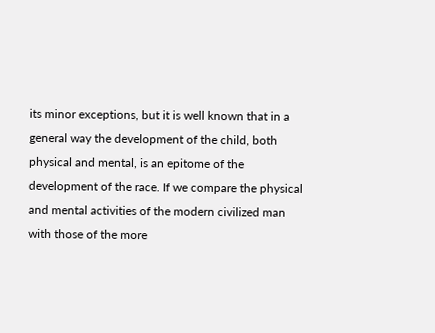its minor exceptions, but it is well known that in a general way the development of the child, both physical and mental, is an epitome of the development of the race. If we compare the physical and mental activities of the modern civilized man with those of the more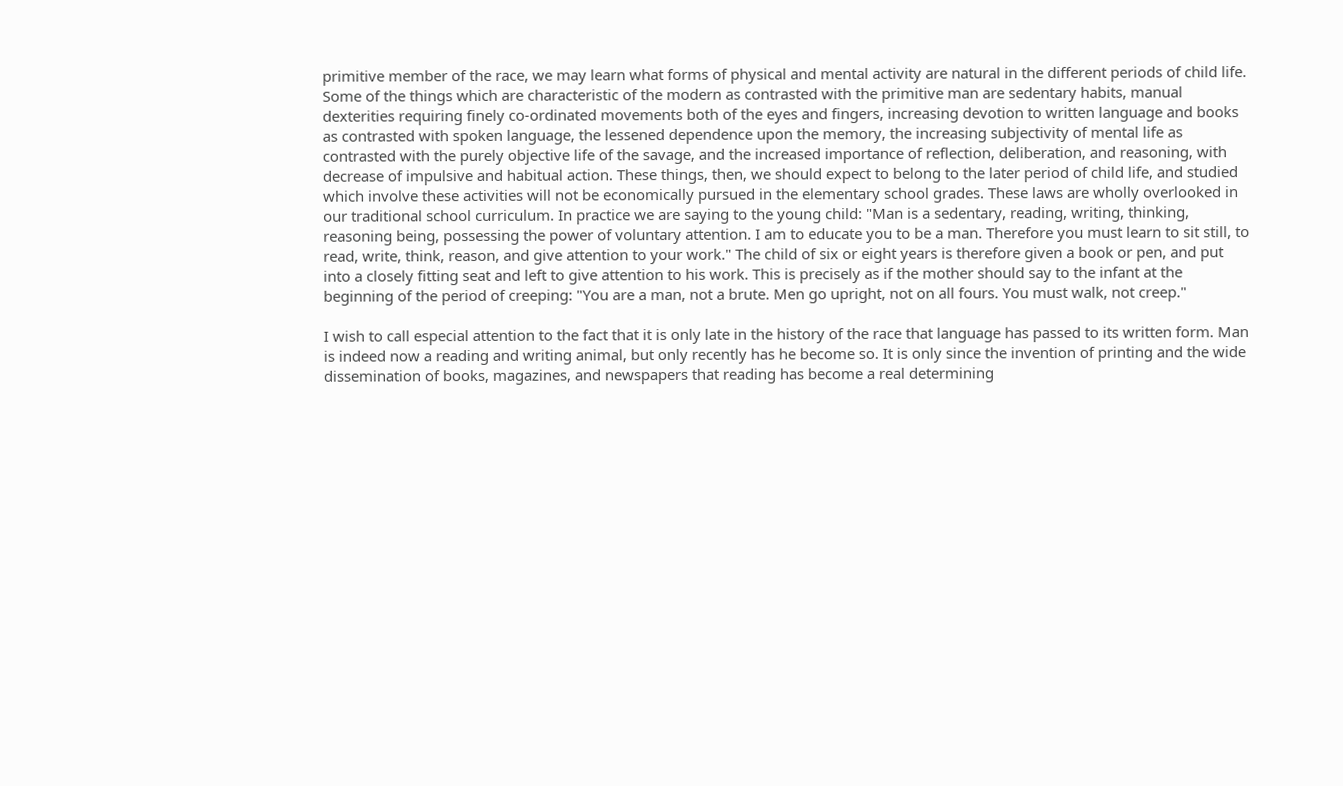primitive member of the race, we may learn what forms of physical and mental activity are natural in the different periods of child life. Some of the things which are characteristic of the modern as contrasted with the primitive man are sedentary habits, manual dexterities requiring finely co-ordinated movements both of the eyes and fingers, increasing devotion to written language and books as contrasted with spoken language, the lessened dependence upon the memory, the increasing subjectivity of mental life as contrasted with the purely objective life of the savage, and the increased importance of reflection, deliberation, and reasoning, with decrease of impulsive and habitual action. These things, then, we should expect to belong to the later period of child life, and studied which involve these activities will not be economically pursued in the elementary school grades. These laws are wholly overlooked in our traditional school curriculum. In practice we are saying to the young child: "Man is a sedentary, reading, writing, thinking, reasoning being, possessing the power of voluntary attention. I am to educate you to be a man. Therefore you must learn to sit still, to read, write, think, reason, and give attention to your work." The child of six or eight years is therefore given a book or pen, and put into a closely fitting seat and left to give attention to his work. This is precisely as if the mother should say to the infant at the beginning of the period of creeping: "You are a man, not a brute. Men go upright, not on all fours. You must walk, not creep."

I wish to call especial attention to the fact that it is only late in the history of the race that language has passed to its written form. Man is indeed now a reading and writing animal, but only recently has he become so. It is only since the invention of printing and the wide dissemination of books, magazines, and newspapers that reading has become a real determining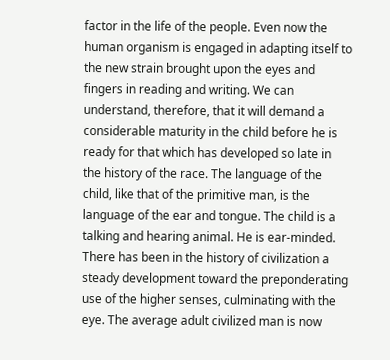factor in the life of the people. Even now the human organism is engaged in adapting itself to the new strain brought upon the eyes and fingers in reading and writing. We can understand, therefore, that it will demand a considerable maturity in the child before he is ready for that which has developed so late in the history of the race. The language of the child, like that of the primitive man, is the language of the ear and tongue. The child is a talking and hearing animal. He is ear-minded. There has been in the history of civilization a steady development toward the preponderating use of the higher senses, culminating with the eye. The average adult civilized man is now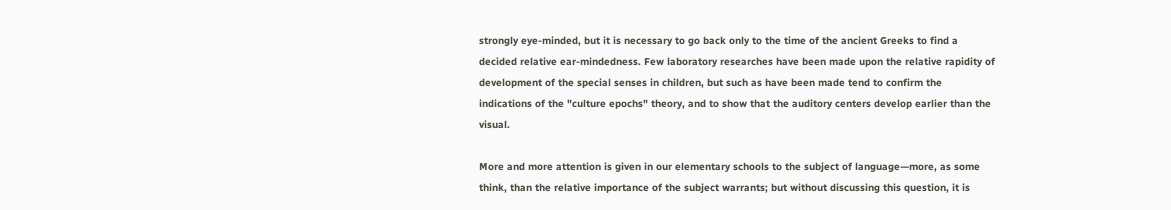strongly eye-minded, but it is necessary to go back only to the time of the ancient Greeks to find a decided relative ear-mindedness. Few laboratory researches have been made upon the relative rapidity of development of the special senses in children, but such as have been made tend to confirm the indications of the "culture epochs" theory, and to show that the auditory centers develop earlier than the visual.

More and more attention is given in our elementary schools to the subject of language—more, as some think, than the relative importance of the subject warrants; but without discussing this question, it is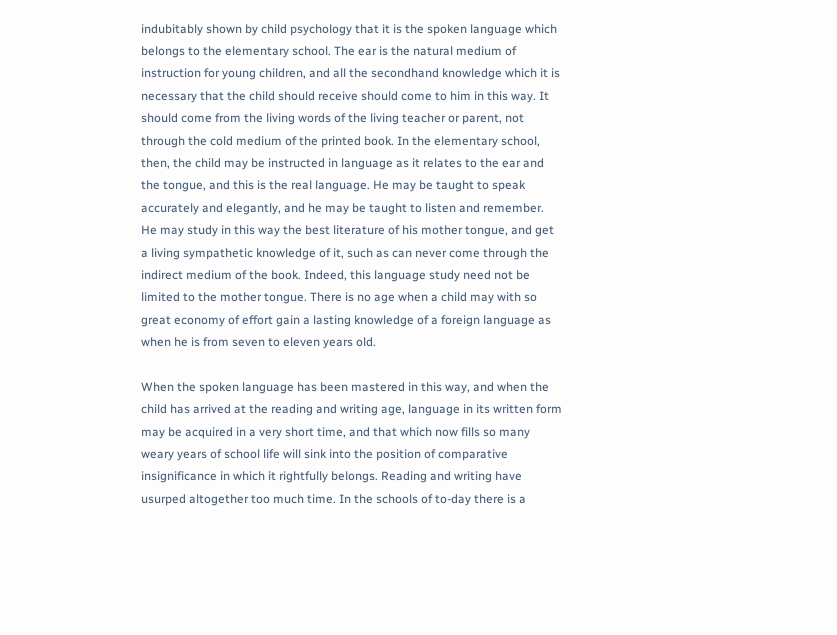indubitably shown by child psychology that it is the spoken language which belongs to the elementary school. The ear is the natural medium of instruction for young children, and all the secondhand knowledge which it is necessary that the child should receive should come to him in this way. It should come from the living words of the living teacher or parent, not through the cold medium of the printed book. In the elementary school, then, the child may be instructed in language as it relates to the ear and the tongue, and this is the real language. He may be taught to speak accurately and elegantly, and he may be taught to listen and remember. He may study in this way the best literature of his mother tongue, and get a living sympathetic knowledge of it, such as can never come through the indirect medium of the book. Indeed, this language study need not be limited to the mother tongue. There is no age when a child may with so great economy of effort gain a lasting knowledge of a foreign language as when he is from seven to eleven years old.

When the spoken language has been mastered in this way, and when the child has arrived at the reading and writing age, language in its written form may be acquired in a very short time, and that which now fills so many weary years of school life will sink into the position of comparative insignificance in which it rightfully belongs. Reading and writing have usurped altogether too much time. In the schools of to-day there is a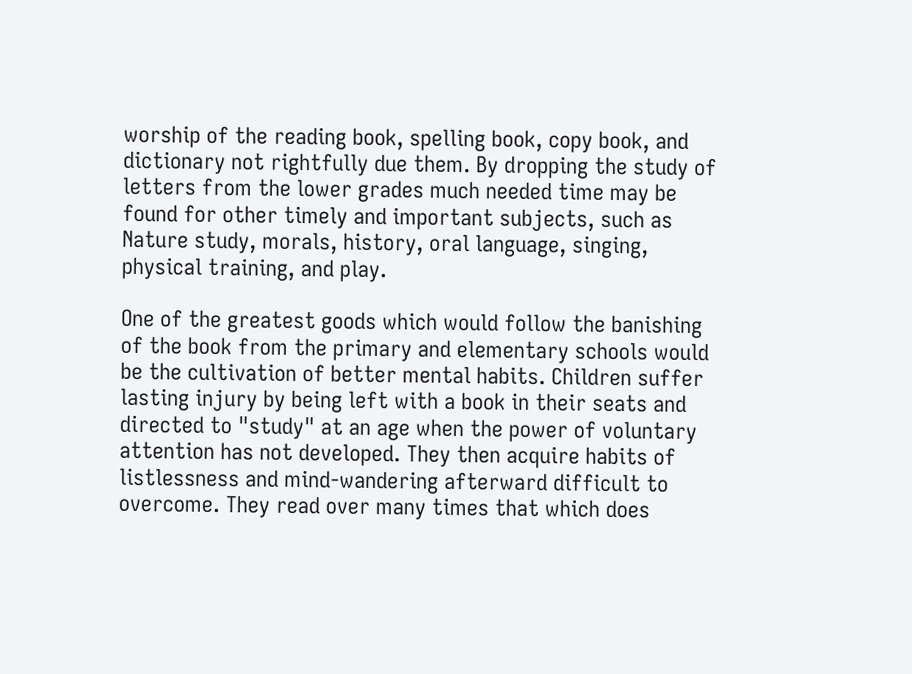worship of the reading book, spelling book, copy book, and dictionary not rightfully due them. By dropping the study of letters from the lower grades much needed time may be found for other timely and important subjects, such as Nature study, morals, history, oral language, singing, physical training, and play.

One of the greatest goods which would follow the banishing of the book from the primary and elementary schools would be the cultivation of better mental habits. Children suffer lasting injury by being left with a book in their seats and directed to "study" at an age when the power of voluntary attention has not developed. They then acquire habits of listlessness and mind-wandering afterward difficult to overcome. They read over many times that which does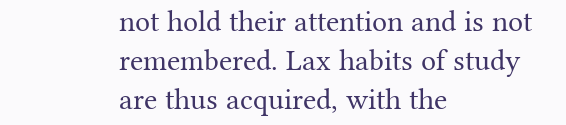not hold their attention and is not remembered. Lax habits of study are thus acquired, with the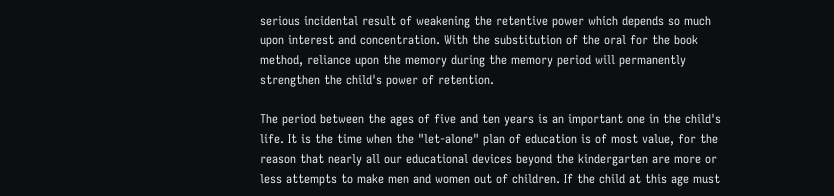serious incidental result of weakening the retentive power which depends so much upon interest and concentration. With the substitution of the oral for the book method, reliance upon the memory during the memory period will permanently strengthen the child's power of retention.

The period between the ages of five and ten years is an important one in the child's life. It is the time when the "let-alone" plan of education is of most value, for the reason that nearly all our educational devices beyond the kindergarten are more or less attempts to make men and women out of children. If the child at this age must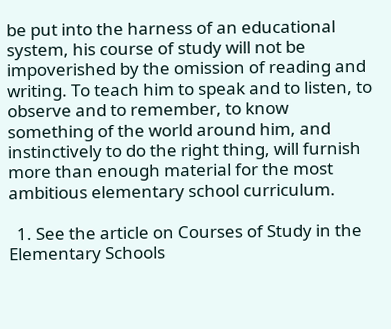be put into the harness of an educational system, his course of study will not be impoverished by the omission of reading and writing. To teach him to speak and to listen, to observe and to remember, to know something of the world around him, and instinctively to do the right thing, will furnish more than enough material for the most ambitious elementary school curriculum.

  1. See the article on Courses of Study in the Elementary Schools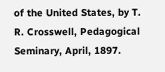of the United States, by T. R. Crosswell, Pedagogical Seminary, April, 1897.